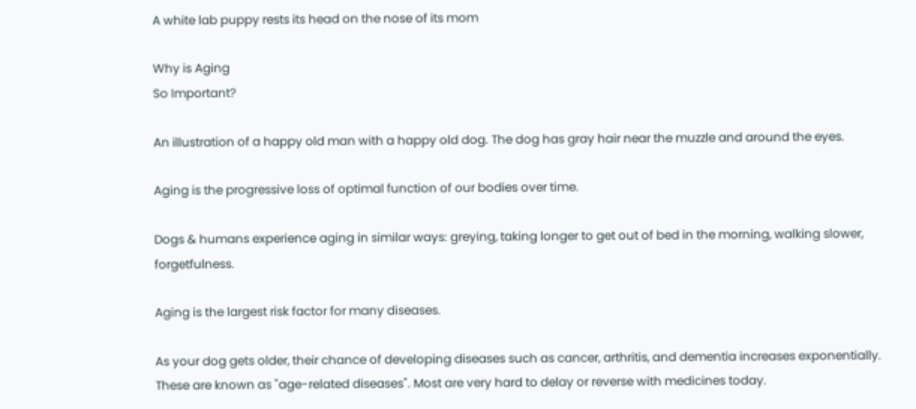A white lab puppy rests its head on the nose of its mom

Why is Aging
So Important?

An illustration of a happy old man with a happy old dog. The dog has gray hair near the muzzle and around the eyes.

Aging is the progressive loss of optimal function of our bodies over time.

Dogs & humans experience aging in similar ways: greying, taking longer to get out of bed in the morning, walking slower, forgetfulness.

Aging is the largest risk factor for many diseases.

As your dog gets older, their chance of developing diseases such as cancer, arthritis, and dementia increases exponentially. These are known as "age-related diseases". Most are very hard to delay or reverse with medicines today.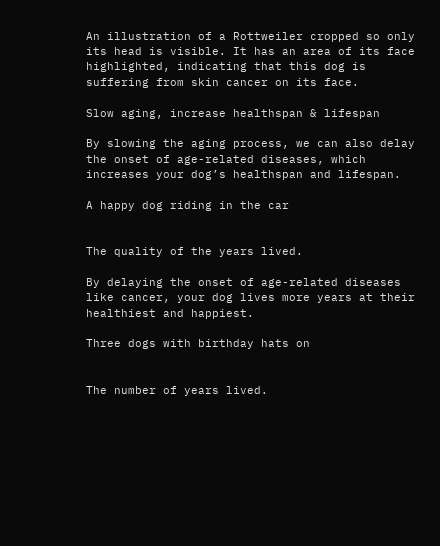An illustration of a Rottweiler cropped so only its head is visible. It has an area of its face highlighted, indicating that this dog is suffering from skin cancer on its face.

Slow aging, increase healthspan & lifespan

By slowing the aging process, we can also delay the onset of age-related diseases, which increases your dog’s healthspan and lifespan.

A happy dog riding in the car


The quality of the years lived.

By delaying the onset of age-related diseases like cancer, your dog lives more years at their healthiest and happiest.

Three dogs with birthday hats on


The number of years lived.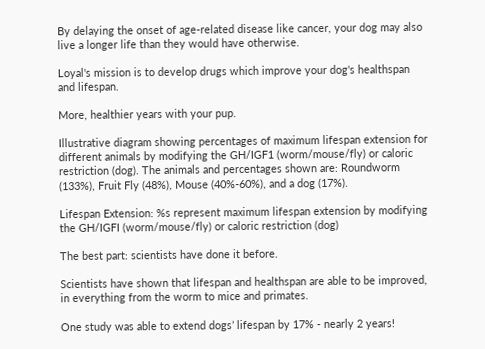By delaying the onset of age-related disease like cancer, your dog may also live a longer life than they would have otherwise.

Loyal's mission is to develop drugs which improve your dog's healthspan and lifespan.

More, healthier years with your pup.

Illustrative diagram showing percentages of maximum lifespan extension for different animals by modifying the GH/IGF1 (worm/mouse/fly) or caloric restriction (dog). The animals and percentages shown are: Roundworm (133%), Fruit Fly (48%), Mouse (40%-60%), and a dog (17%).

Lifespan Extension: %s represent maximum lifespan extension by modifying the GH/IGFI (worm/mouse/fly) or caloric restriction (dog)

The best part: scientists have done it before.

Scientists have shown that lifespan and healthspan are able to be improved, in everything from the worm to mice and primates.

One study was able to extend dogs’ lifespan by 17% - nearly 2 years!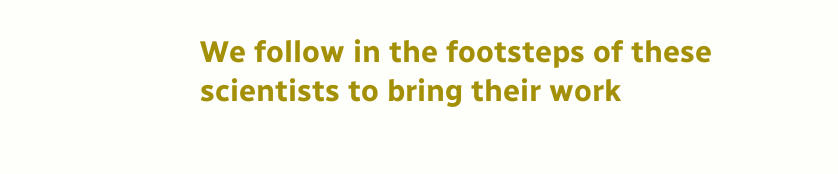We follow in the footsteps of these scientists to bring their work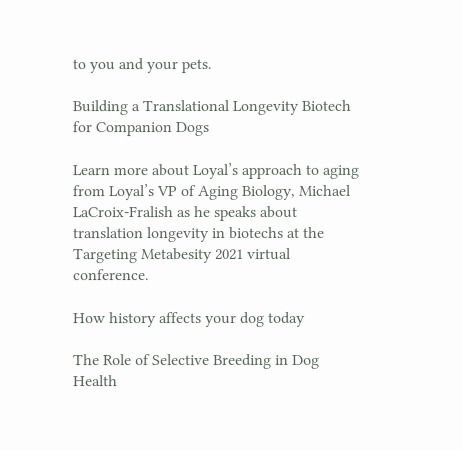to you and your pets.

Building a Translational Longevity Biotech for Companion Dogs

Learn more about Loyal’s approach to aging from Loyal’s VP of Aging Biology, Michael LaCroix-Fralish as he speaks about translation longevity in biotechs at the Targeting Metabesity 2021 virtual conference.

How history affects your dog today

The Role of Selective Breeding in Dog Health